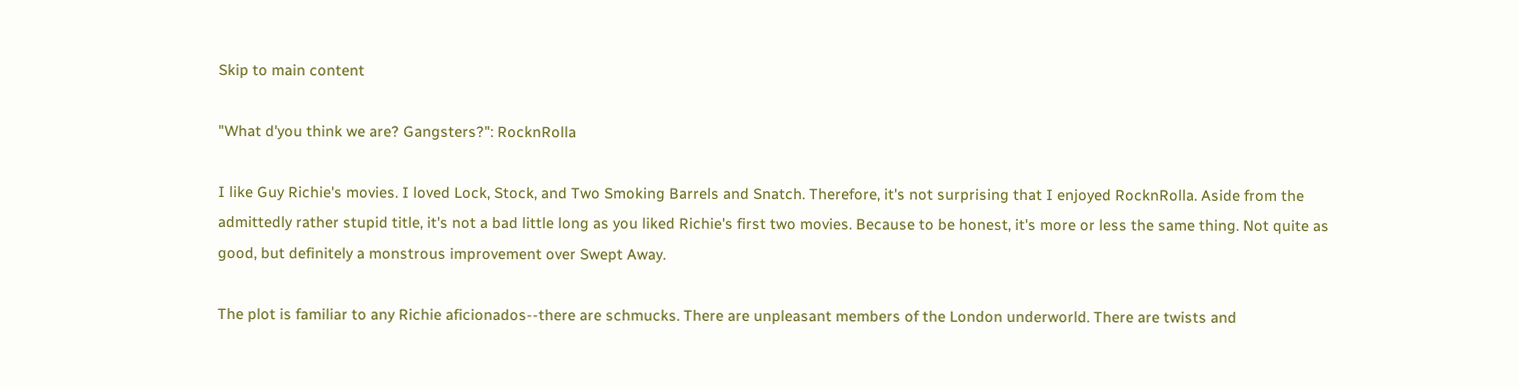Skip to main content

"What d'you think we are? Gangsters?": RocknRolla

I like Guy Richie's movies. I loved Lock, Stock, and Two Smoking Barrels and Snatch. Therefore, it's not surprising that I enjoyed RocknRolla. Aside from the admittedly rather stupid title, it's not a bad little long as you liked Richie's first two movies. Because to be honest, it's more or less the same thing. Not quite as good, but definitely a monstrous improvement over Swept Away.

The plot is familiar to any Richie aficionados--there are schmucks. There are unpleasant members of the London underworld. There are twists and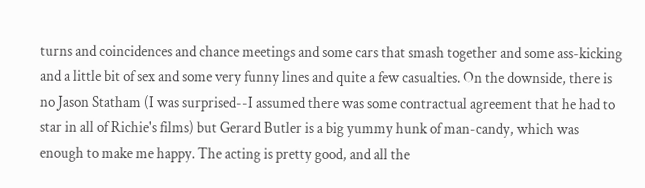turns and coincidences and chance meetings and some cars that smash together and some ass-kicking and a little bit of sex and some very funny lines and quite a few casualties. On the downside, there is no Jason Statham (I was surprised--I assumed there was some contractual agreement that he had to star in all of Richie's films) but Gerard Butler is a big yummy hunk of man-candy, which was enough to make me happy. The acting is pretty good, and all the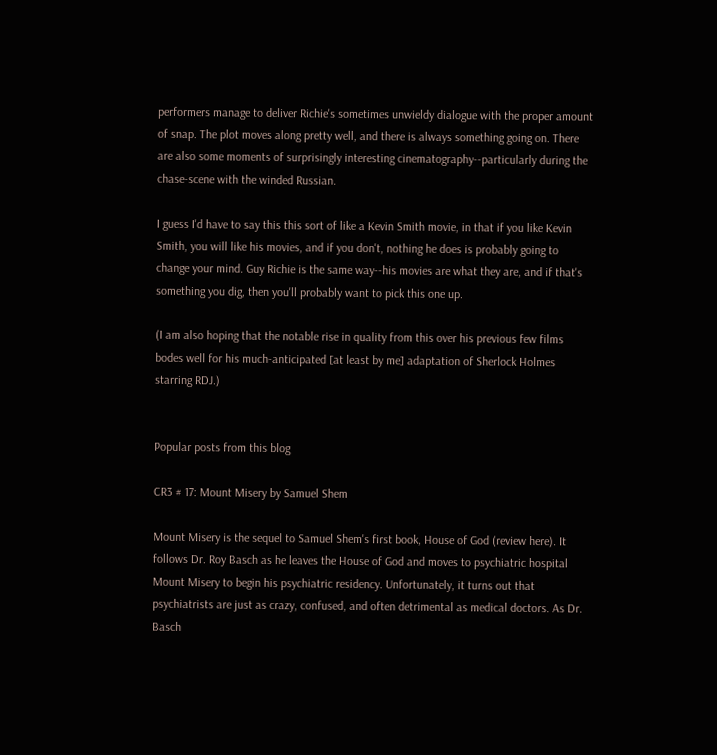performers manage to deliver Richie's sometimes unwieldy dialogue with the proper amount of snap. The plot moves along pretty well, and there is always something going on. There are also some moments of surprisingly interesting cinematography--particularly during the chase-scene with the winded Russian.

I guess I'd have to say this this sort of like a Kevin Smith movie, in that if you like Kevin Smith, you will like his movies, and if you don't, nothing he does is probably going to change your mind. Guy Richie is the same way--his movies are what they are, and if that's something you dig, then you'll probably want to pick this one up.

(I am also hoping that the notable rise in quality from this over his previous few films bodes well for his much-anticipated [at least by me] adaptation of Sherlock Holmes starring RDJ.)


Popular posts from this blog

CR3 # 17: Mount Misery by Samuel Shem

Mount Misery is the sequel to Samuel Shem's first book, House of God (review here). It follows Dr. Roy Basch as he leaves the House of God and moves to psychiatric hospital Mount Misery to begin his psychiatric residency. Unfortunately, it turns out that psychiatrists are just as crazy, confused, and often detrimental as medical doctors. As Dr. Basch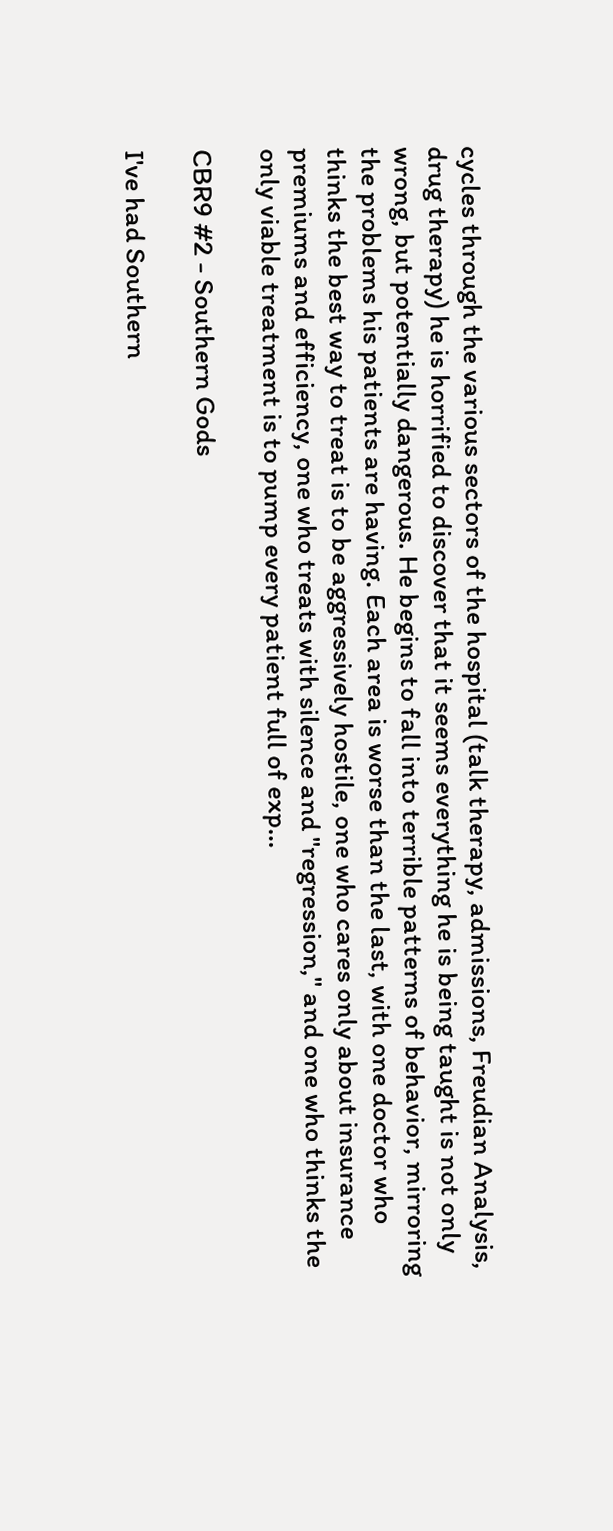cycles through the various sectors of the hospital (talk therapy, admissions, Freudian Analysis, drug therapy) he is horrified to discover that it seems everything he is being taught is not only wrong, but potentially dangerous. He begins to fall into terrible patterns of behavior, mirroring the problems his patients are having. Each area is worse than the last, with one doctor who thinks the best way to treat is to be aggressively hostile, one who cares only about insurance premiums and efficiency, one who treats with silence and "regression," and one who thinks the only viable treatment is to pump every patient full of exp…

CBR9 #2 - Southern Gods

I've had Southern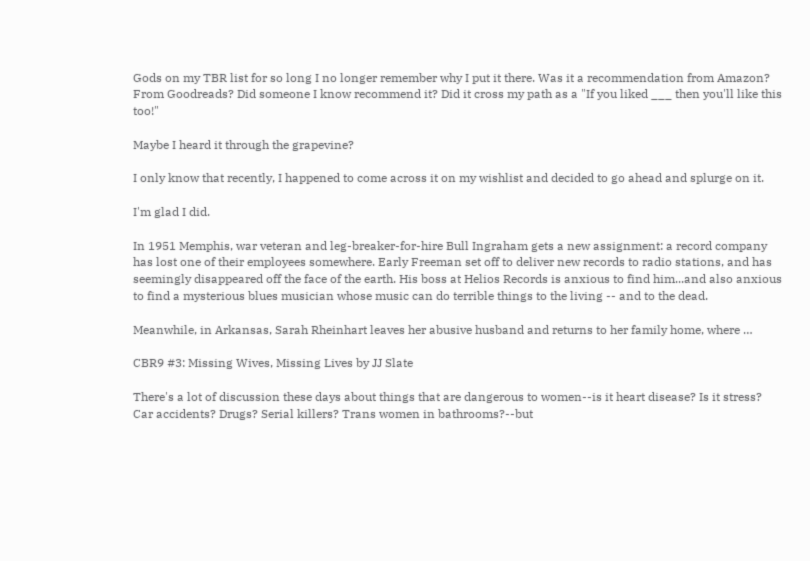Gods on my TBR list for so long I no longer remember why I put it there. Was it a recommendation from Amazon? From Goodreads? Did someone I know recommend it? Did it cross my path as a "If you liked ___ then you'll like this too!"

Maybe I heard it through the grapevine?

I only know that recently, I happened to come across it on my wishlist and decided to go ahead and splurge on it.

I'm glad I did.

In 1951 Memphis, war veteran and leg-breaker-for-hire Bull Ingraham gets a new assignment: a record company has lost one of their employees somewhere. Early Freeman set off to deliver new records to radio stations, and has seemingly disappeared off the face of the earth. His boss at Helios Records is anxious to find him...and also anxious to find a mysterious blues musician whose music can do terrible things to the living -- and to the dead.

Meanwhile, in Arkansas, Sarah Rheinhart leaves her abusive husband and returns to her family home, where …

CBR9 #3: Missing Wives, Missing Lives by JJ Slate

There's a lot of discussion these days about things that are dangerous to women--is it heart disease? Is it stress? Car accidents? Drugs? Serial killers? Trans women in bathrooms?--but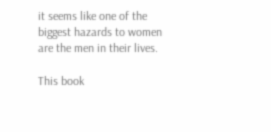it seems like one of the biggest hazards to women are the men in their lives.

This book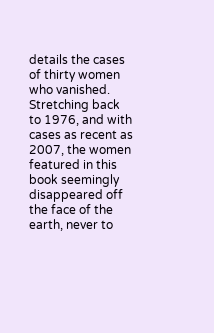details the cases of thirty women who vanished. Stretching back to 1976, and with cases as recent as 2007, the women featured in this book seemingly disappeared off the face of the earth, never to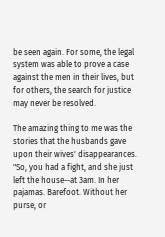be seen again. For some, the legal system was able to prove a case against the men in their lives, but for others, the search for justice may never be resolved.

The amazing thing to me was the stories that the husbands gave upon their wives' disappearances. "So, you had a fight, and she just left the house--at 3am. In her pajamas. Barefoot. Without her purse, or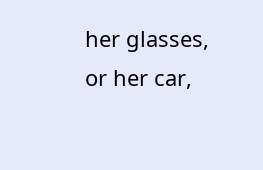her glasses, or her car,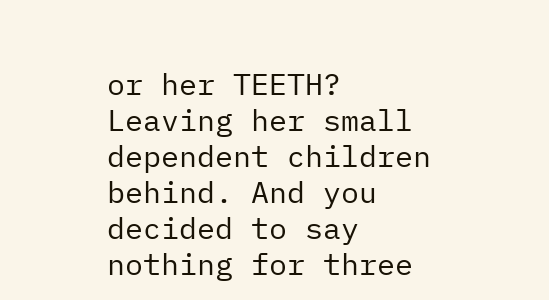or her TEETH? Leaving her small dependent children behind. And you decided to say nothing for three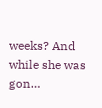weeks? And while she was gon…